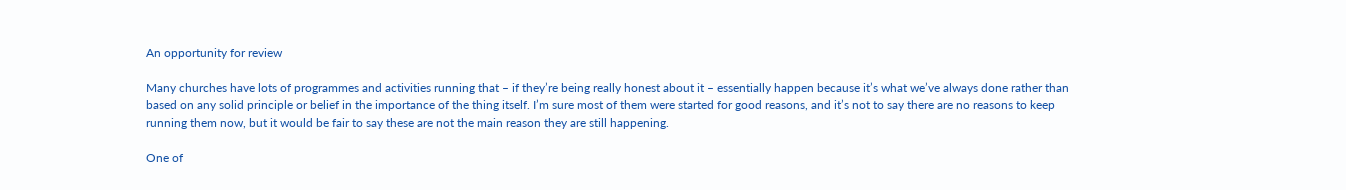An opportunity for review

Many churches have lots of programmes and activities running that – if they’re being really honest about it – essentially happen because it’s what we’ve always done rather than based on any solid principle or belief in the importance of the thing itself. I’m sure most of them were started for good reasons, and it’s not to say there are no reasons to keep running them now, but it would be fair to say these are not the main reason they are still happening.

One of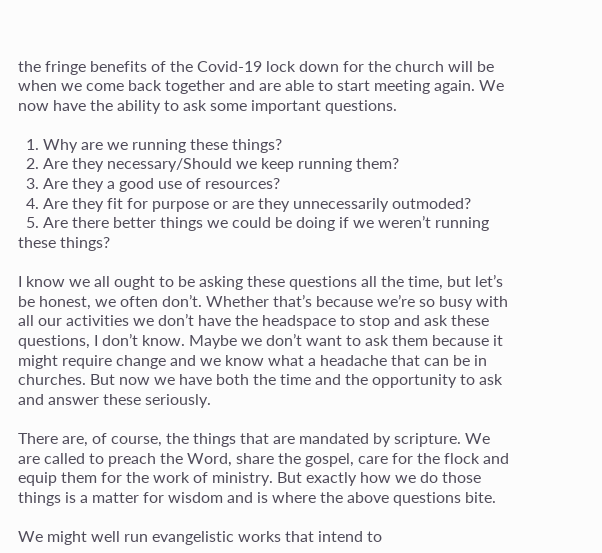the fringe benefits of the Covid-19 lock down for the church will be when we come back together and are able to start meeting again. We now have the ability to ask some important questions.

  1. Why are we running these things?
  2. Are they necessary/Should we keep running them?
  3. Are they a good use of resources?
  4. Are they fit for purpose or are they unnecessarily outmoded?
  5. Are there better things we could be doing if we weren’t running these things?

I know we all ought to be asking these questions all the time, but let’s be honest, we often don’t. Whether that’s because we’re so busy with all our activities we don’t have the headspace to stop and ask these questions, I don’t know. Maybe we don’t want to ask them because it might require change and we know what a headache that can be in churches. But now we have both the time and the opportunity to ask and answer these seriously.

There are, of course, the things that are mandated by scripture. We are called to preach the Word, share the gospel, care for the flock and equip them for the work of ministry. But exactly how we do those things is a matter for wisdom and is where the above questions bite.

We might well run evangelistic works that intend to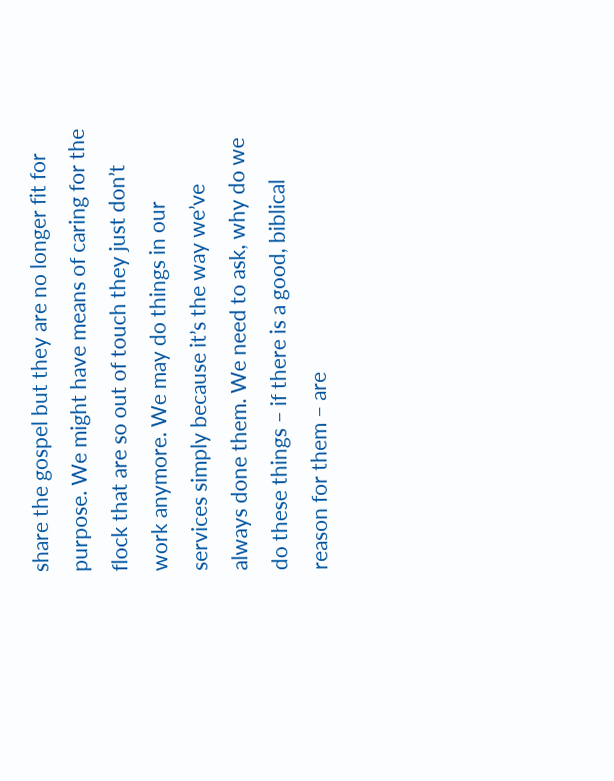share the gospel but they are no longer fit for purpose. We might have means of caring for the flock that are so out of touch they just don’t work anymore. We may do things in our services simply because it’s the way we’ve always done them. We need to ask, why do we do these things – if there is a good, biblical reason for them – are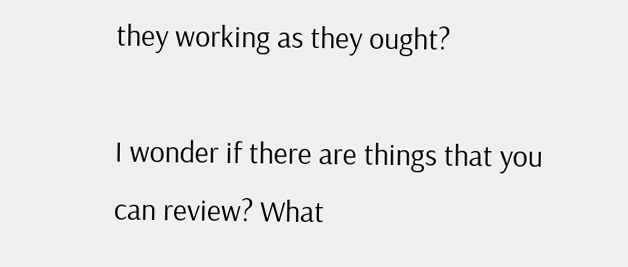they working as they ought?

I wonder if there are things that you can review? What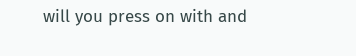will you press on with and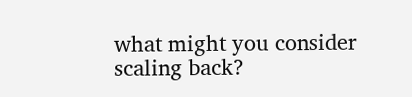what might you consider scaling back?